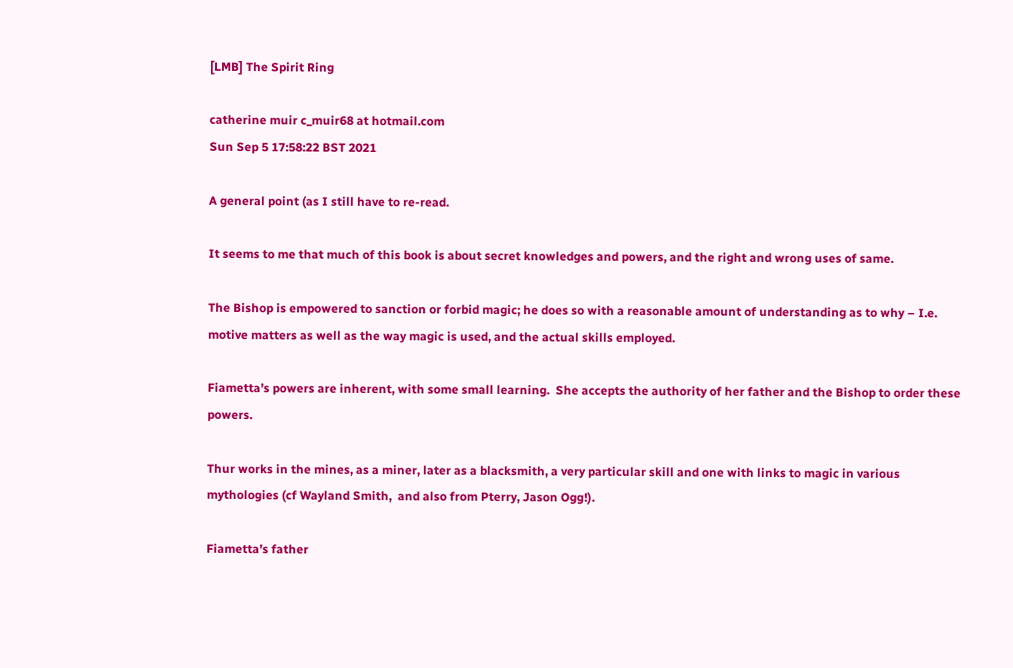[LMB] The Spirit Ring

catherine muir c_muir68 at hotmail.com
Sun Sep 5 17:58:22 BST 2021

A general point (as I still have to re-read.

It seems to me that much of this book is about secret knowledges and powers, and the right and wrong uses of same.

The Bishop is empowered to sanction or forbid magic; he does so with a reasonable amount of understanding as to why – I.e. motive matters as well as the way magic is used, and the actual skills employed.

Fiametta’s powers are inherent, with some small learning.  She accepts the authority of her father and the Bishop to order these powers.

Thur works in the mines, as a miner, later as a blacksmith, a very particular skill and one with links to magic in various mythologies (cf Wayland Smith,  and also from Pterry, Jason Ogg!).

Fiametta’s father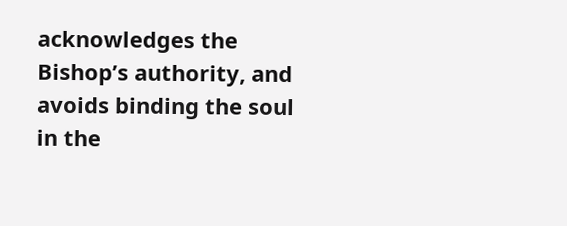acknowledges the Bishop’s authority, and avoids binding the soul in the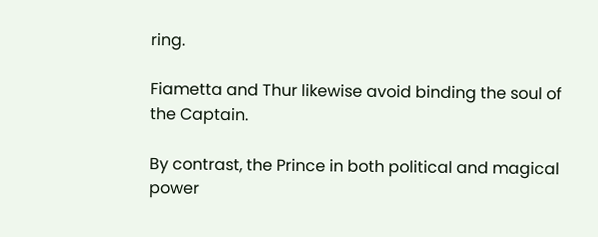ring.

Fiametta and Thur likewise avoid binding the soul of the Captain.

By contrast, the Prince in both political and magical power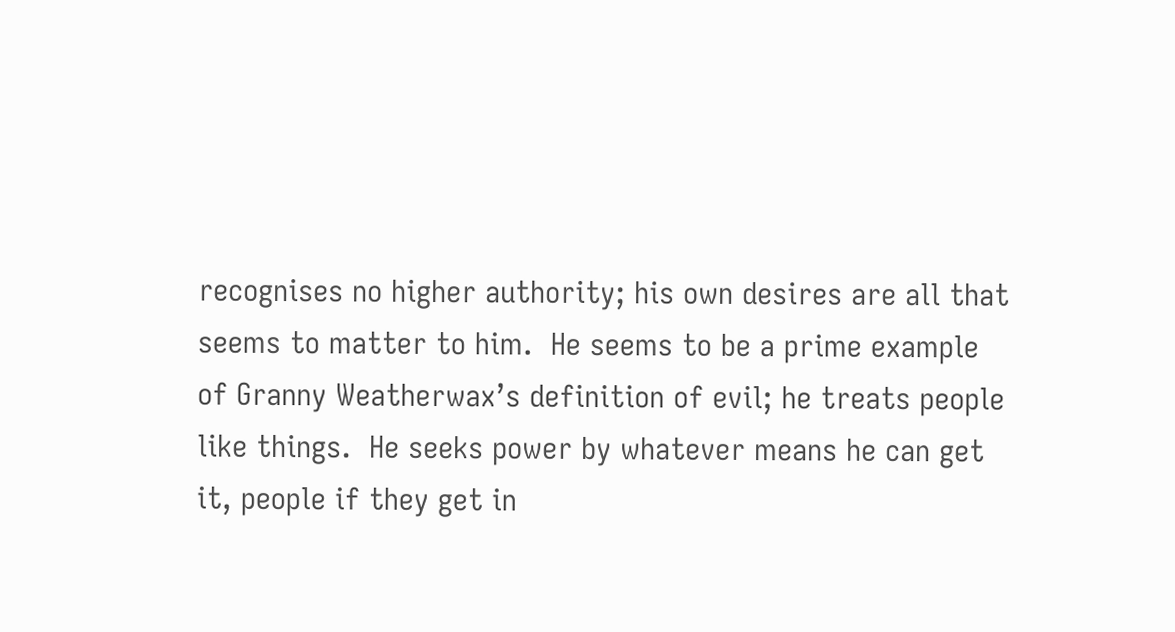recognises no higher authority; his own desires are all that seems to matter to him.  He seems to be a prime example of Granny Weatherwax’s definition of evil; he treats people like things.  He seeks power by whatever means he can get it, people if they get in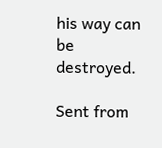his way can be destroyed.

Sent from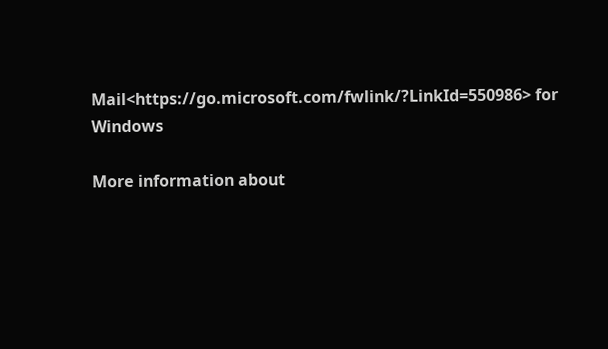Mail<https://go.microsoft.com/fwlink/?LinkId=550986> for Windows

More information about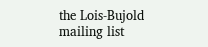the Lois-Bujold mailing list